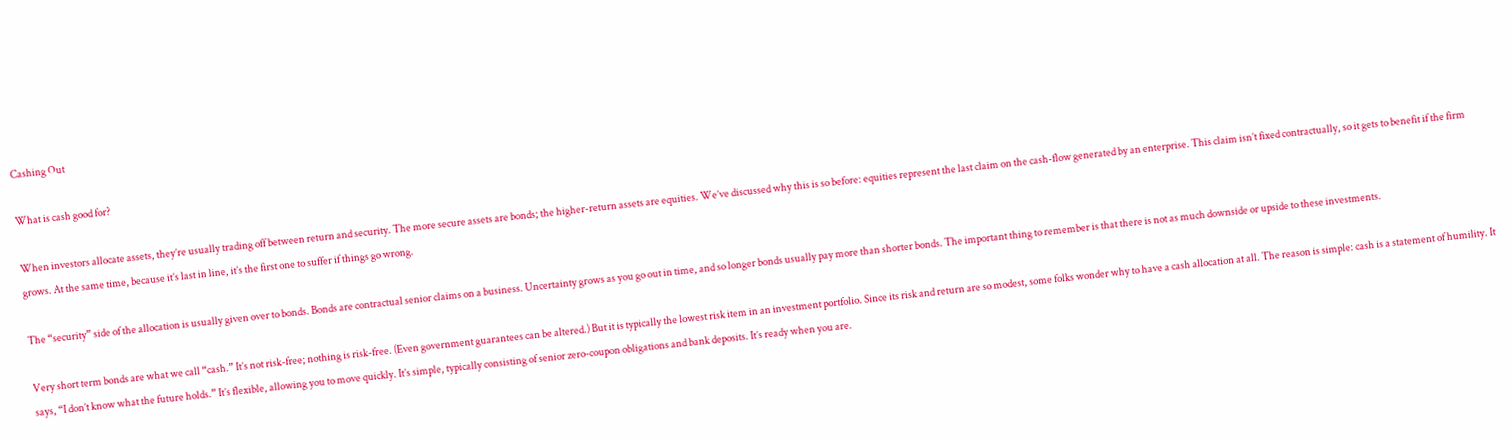Cashing Out

What is cash good for?

When investors allocate assets, they’re usually trading off between return and security. The more secure assets are bonds; the higher-return assets are equities. We’ve discussed why this is so before: equities represent the last claim on the cash-flow generated by an enterprise. This claim isn’t fixed contractually, so it gets to benefit if the firm grows. At the same time, because it’s last in line, it’s the first one to suffer if things go wrong.

The “security” side of the allocation is usually given over to bonds. Bonds are contractual senior claims on a business. Uncertainty grows as you go out in time, and so longer bonds usually pay more than shorter bonds. The important thing to remember is that there is not as much downside or upside to these investments.

Very short term bonds are what we call “cash.” It’s not risk-free; nothing is risk-free. (Even government guarantees can be altered.) But it is typically the lowest risk item in an investment portfolio. Since its risk and return are so modest, some folks wonder why to have a cash allocation at all. The reason is simple: cash is a statement of humility. It says, “I don’t know what the future holds.” It’s flexible, allowing you to move quickly. It’s simple, typically consisting of senior zero-coupon obligations and bank deposits. It’s ready when you are.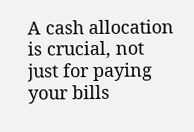A cash allocation is crucial, not just for paying your bills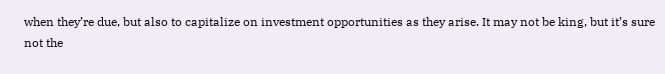when they’re due, but also to capitalize on investment opportunities as they arise. It may not be king, but it’s sure not the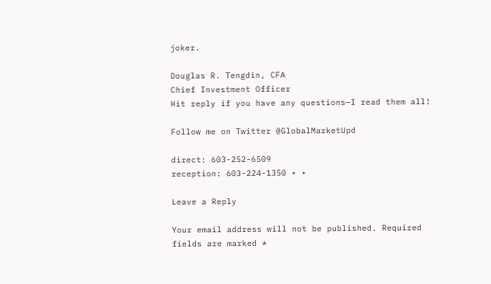joker.

Douglas R. Tengdin, CFA
Chief Investment Officer
Hit reply if you have any questions—I read them all!

Follow me on Twitter @GlobalMarketUpd

direct: 603-252-6509
reception: 603-224-1350 • •

Leave a Reply

Your email address will not be published. Required fields are marked *